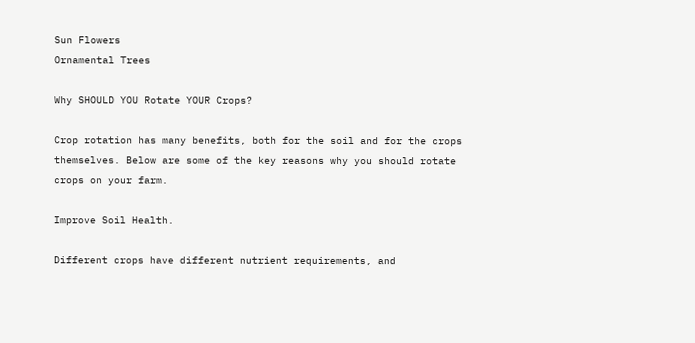Sun Flowers
Ornamental Trees

Why SHOULD YOU Rotate YOUR Crops?

Crop rotation has many benefits, both for the soil and for the crops themselves. Below are some of the key reasons why you should rotate crops on your farm.

Improve Soil Health.

Different crops have different nutrient requirements, and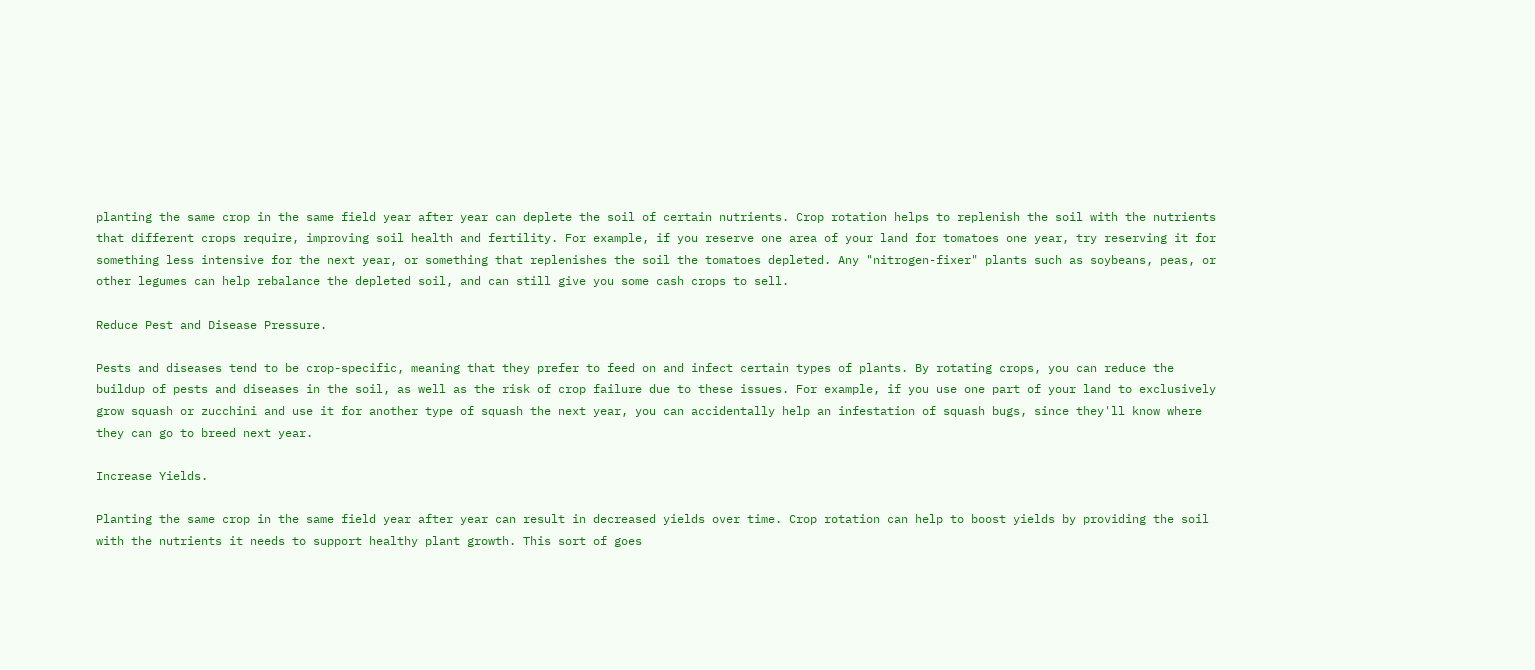planting the same crop in the same field year after year can deplete the soil of certain nutrients. Crop rotation helps to replenish the soil with the nutrients that different crops require, improving soil health and fertility. For example, if you reserve one area of your land for tomatoes one year, try reserving it for something less intensive for the next year, or something that replenishes the soil the tomatoes depleted. Any "nitrogen-fixer" plants such as soybeans, peas, or other legumes can help rebalance the depleted soil, and can still give you some cash crops to sell.

Reduce Pest and Disease Pressure.

Pests and diseases tend to be crop-specific, meaning that they prefer to feed on and infect certain types of plants. By rotating crops, you can reduce the buildup of pests and diseases in the soil, as well as the risk of crop failure due to these issues. For example, if you use one part of your land to exclusively grow squash or zucchini and use it for another type of squash the next year, you can accidentally help an infestation of squash bugs, since they'll know where they can go to breed next year.

Increase Yields.

Planting the same crop in the same field year after year can result in decreased yields over time. Crop rotation can help to boost yields by providing the soil with the nutrients it needs to support healthy plant growth. This sort of goes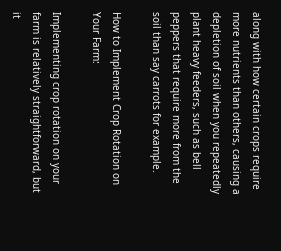along with how certain crops require more nutrients than others, causing a depletion of soil when you repeatedly plant heavy feeders, such as bell peppers that require more from the soil than say carrots for example.

How to Implement Crop Rotation on Your Farm:

Implementing crop rotation on your farm is relatively straightforward, but it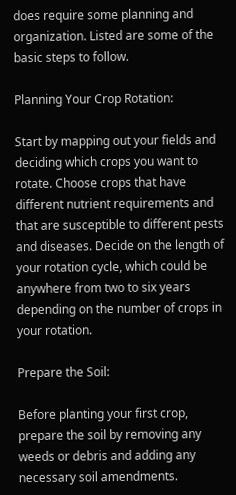does require some planning and organization. Listed are some of the basic steps to follow.

Planning Your Crop Rotation:

Start by mapping out your fields and deciding which crops you want to rotate. Choose crops that have different nutrient requirements and that are susceptible to different pests and diseases. Decide on the length of your rotation cycle, which could be anywhere from two to six years depending on the number of crops in your rotation.

Prepare the Soil:

Before planting your first crop, prepare the soil by removing any weeds or debris and adding any necessary soil amendments.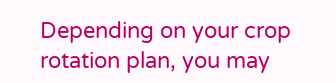Depending on your crop rotation plan, you may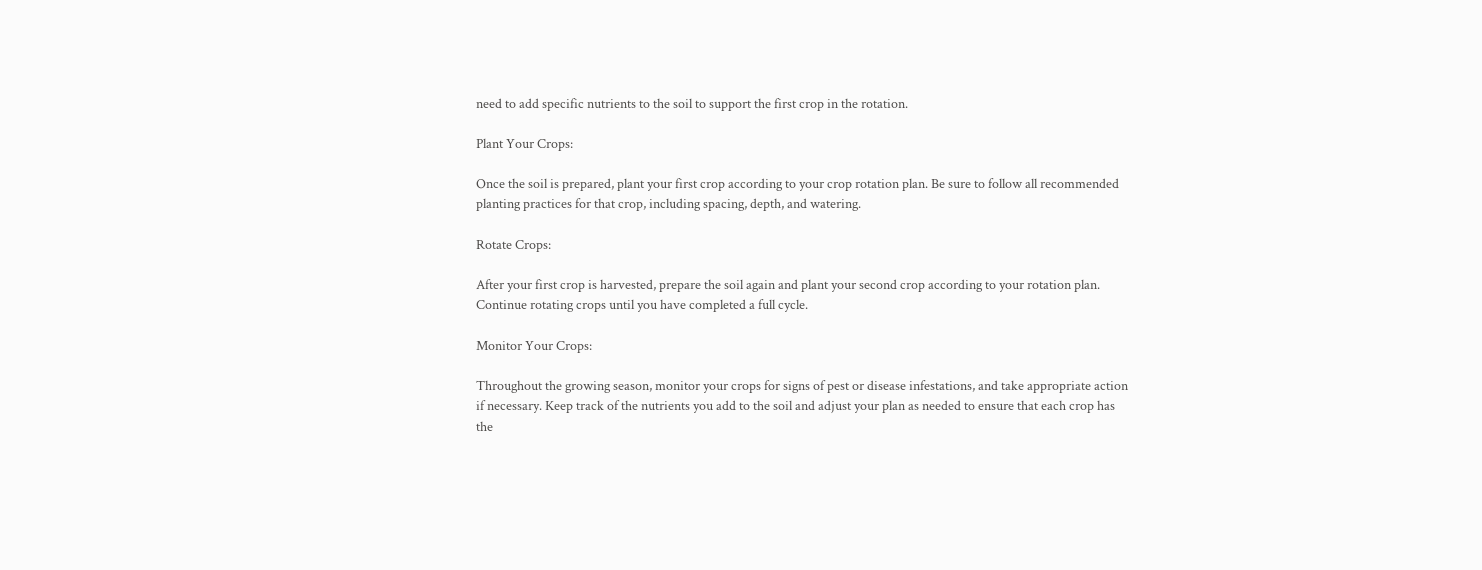need to add specific nutrients to the soil to support the first crop in the rotation.

Plant Your Crops:

Once the soil is prepared, plant your first crop according to your crop rotation plan. Be sure to follow all recommended planting practices for that crop, including spacing, depth, and watering.

Rotate Crops:

After your first crop is harvested, prepare the soil again and plant your second crop according to your rotation plan. Continue rotating crops until you have completed a full cycle.

Monitor Your Crops:

Throughout the growing season, monitor your crops for signs of pest or disease infestations, and take appropriate action if necessary. Keep track of the nutrients you add to the soil and adjust your plan as needed to ensure that each crop has the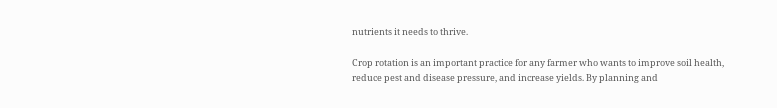nutrients it needs to thrive.

Crop rotation is an important practice for any farmer who wants to improve soil health, reduce pest and disease pressure, and increase yields. By planning and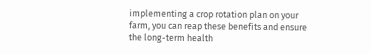implementing a crop rotation plan on your farm, you can reap these benefits and ensure the long-term health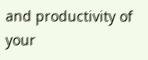and productivity of your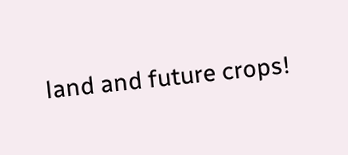land and future crops!